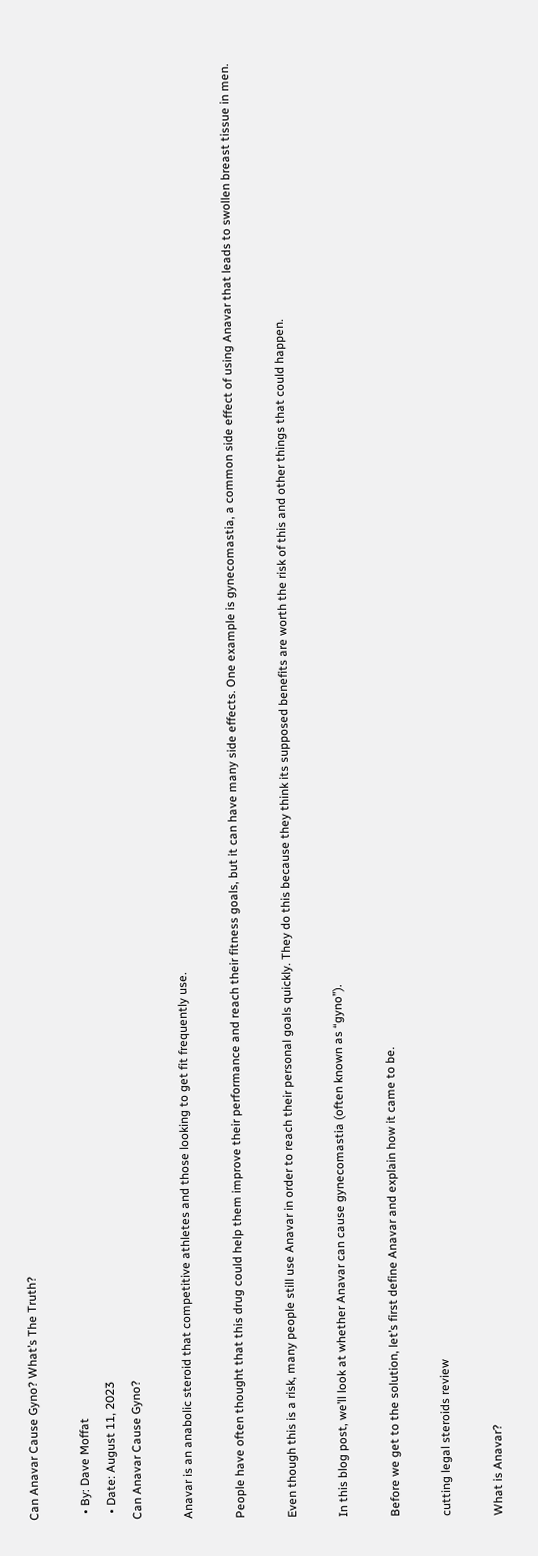Can Anavar Cause Gyno? What’s The Truth?

  • By: Dave Moffat
  • Date: August 11, 2023
Can Anavar Cause Gyno?

Anavar is an anabolic steroid that competitive athletes and those looking to get fit frequently use.

People have often thought that this drug could help them improve their performance and reach their fitness goals, but it can have many side effects. One example is gynecomastia, a common side effect of using Anavar that leads to swollen breast tissue in men.

Even though this is a risk, many people still use Anavar in order to reach their personal goals quickly. They do this because they think its supposed benefits are worth the risk of this and other things that could happen.

In this blog post, we’ll look at whether Anavar can cause gynecomastia (often known as “gyno”).

Before we get to the solution, let’s first define Anavar and explain how it came to be.

cutting legal steroids review

What is Anavar?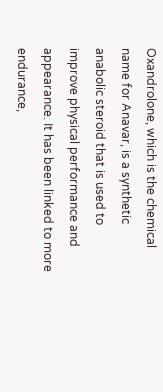Oxandrolone, which is the chemical name for Anavar, is a synthetic anabolic steroid that is used to improve physical performance and appearance. It has been linked to more endurance,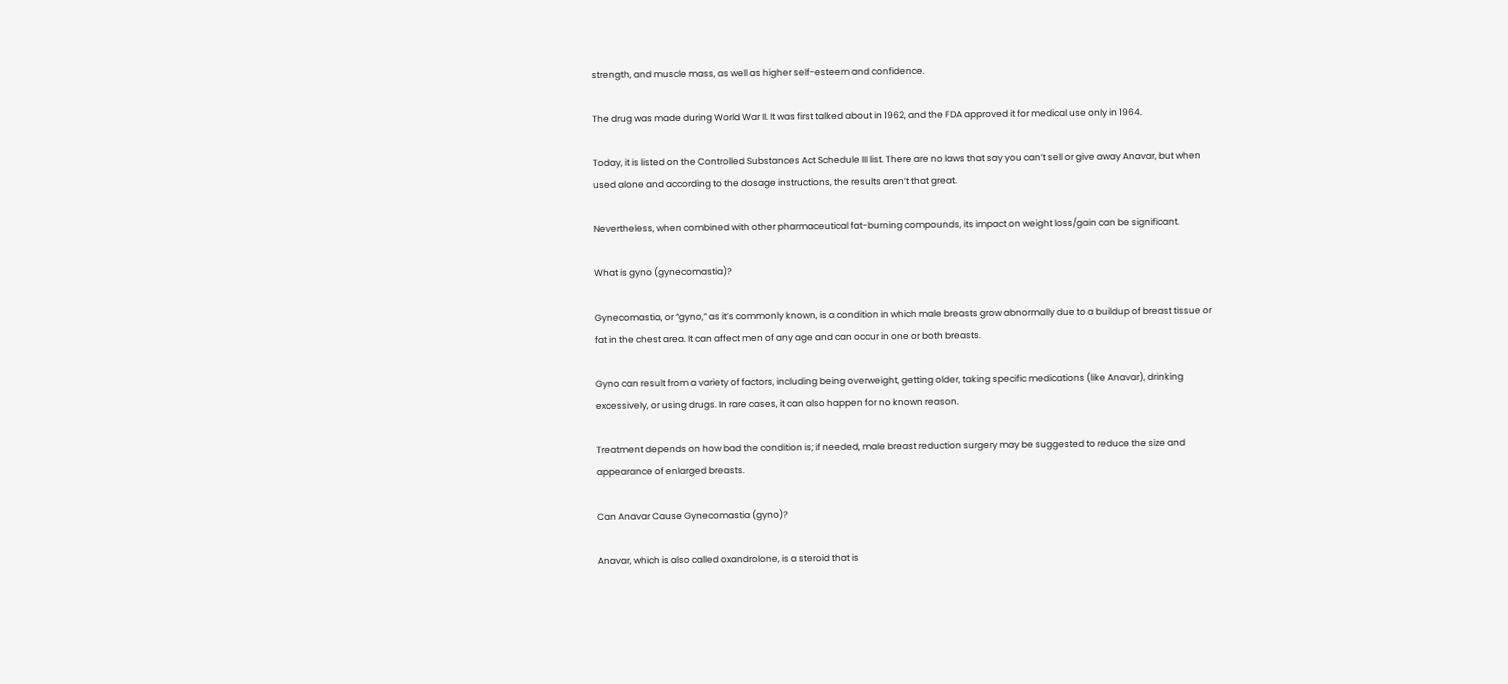strength, and muscle mass, as well as higher self-esteem and confidence.

The drug was made during World War II. It was first talked about in 1962, and the FDA approved it for medical use only in 1964.

Today, it is listed on the Controlled Substances Act Schedule III list. There are no laws that say you can’t sell or give away Anavar, but when used alone and according to the dosage instructions, the results aren’t that great.

Nevertheless, when combined with other pharmaceutical fat-burning compounds, its impact on weight loss/gain can be significant.

What is gyno (gynecomastia)?

Gynecomastia, or “gyno,” as it’s commonly known, is a condition in which male breasts grow abnormally due to a buildup of breast tissue or fat in the chest area. It can affect men of any age and can occur in one or both breasts.

Gyno can result from a variety of factors, including being overweight, getting older, taking specific medications (like Anavar), drinking excessively, or using drugs. In rare cases, it can also happen for no known reason.

Treatment depends on how bad the condition is; if needed, male breast reduction surgery may be suggested to reduce the size and appearance of enlarged breasts.

Can Anavar Cause Gynecomastia (gyno)?

Anavar, which is also called oxandrolone, is a steroid that is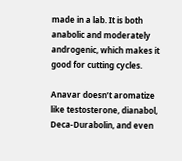made in a lab. It is both anabolic and moderately androgenic, which makes it good for cutting cycles.

Anavar doesn’t aromatize like testosterone, dianabol, Deca-Durabolin, and even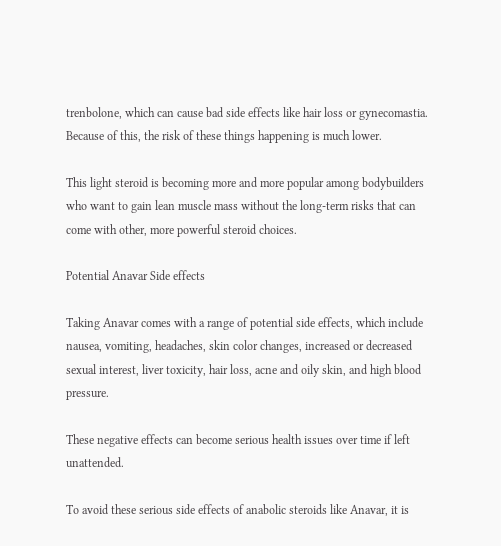trenbolone, which can cause bad side effects like hair loss or gynecomastia. Because of this, the risk of these things happening is much lower.

This light steroid is becoming more and more popular among bodybuilders who want to gain lean muscle mass without the long-term risks that can come with other, more powerful steroid choices.

Potential Anavar Side effects

Taking Anavar comes with a range of potential side effects, which include nausea, vomiting, headaches, skin color changes, increased or decreased sexual interest, liver toxicity, hair loss, acne and oily skin, and high blood pressure.

These negative effects can become serious health issues over time if left unattended.

To avoid these serious side effects of anabolic steroids like Anavar, it is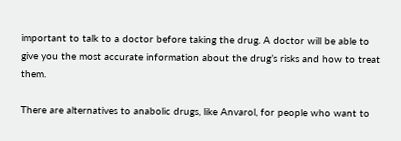important to talk to a doctor before taking the drug. A doctor will be able to give you the most accurate information about the drug’s risks and how to treat them.

There are alternatives to anabolic drugs, like Anvarol, for people who want to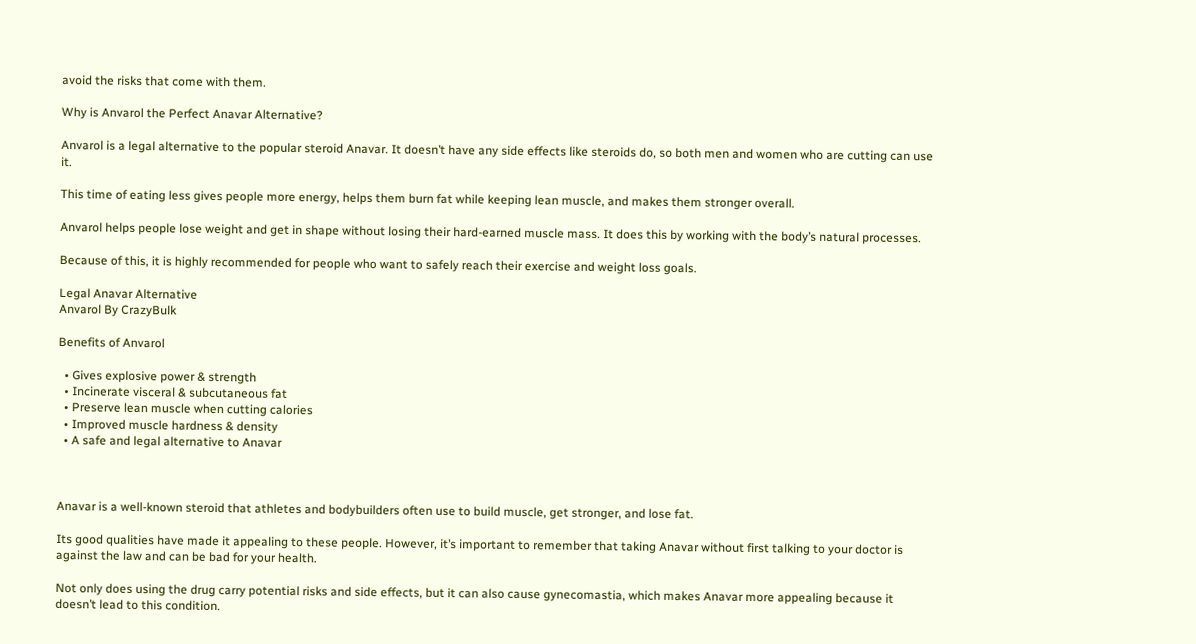avoid the risks that come with them.

Why is Anvarol the Perfect Anavar Alternative?

Anvarol is a legal alternative to the popular steroid Anavar. It doesn’t have any side effects like steroids do, so both men and women who are cutting can use it.

This time of eating less gives people more energy, helps them burn fat while keeping lean muscle, and makes them stronger overall.

Anvarol helps people lose weight and get in shape without losing their hard-earned muscle mass. It does this by working with the body’s natural processes.

Because of this, it is highly recommended for people who want to safely reach their exercise and weight loss goals.

Legal Anavar Alternative
Anvarol By CrazyBulk

Benefits of Anvarol

  • Gives explosive power & strength
  • Incinerate visceral & subcutaneous fat
  • Preserve lean muscle when cutting calories
  • Improved muscle hardness & density
  • A safe and legal alternative to Anavar



Anavar is a well-known steroid that athletes and bodybuilders often use to build muscle, get stronger, and lose fat.

Its good qualities have made it appealing to these people. However, it’s important to remember that taking Anavar without first talking to your doctor is against the law and can be bad for your health.

Not only does using the drug carry potential risks and side effects, but it can also cause gynecomastia, which makes Anavar more appealing because it doesn’t lead to this condition.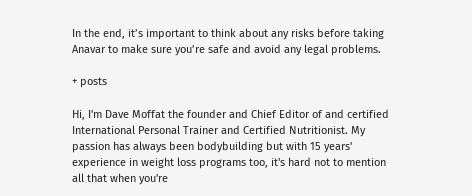In the end, it’s important to think about any risks before taking Anavar to make sure you’re safe and avoid any legal problems.

+ posts

Hi, I'm Dave Moffat the founder and Chief Editor of and certified International Personal Trainer and Certified Nutritionist. My passion has always been bodybuilding but with 15 years' experience in weight loss programs too, it's hard not to mention all that when you're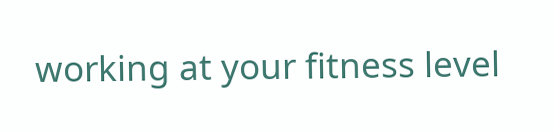working at your fitness level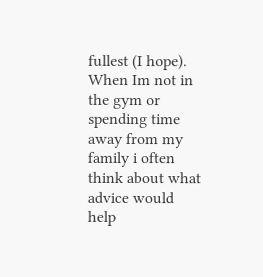fullest (I hope). When Im not in the gym or spending time away from my family i often think about what advice would help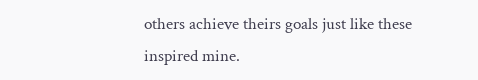others achieve theirs goals just like these inspired mine.